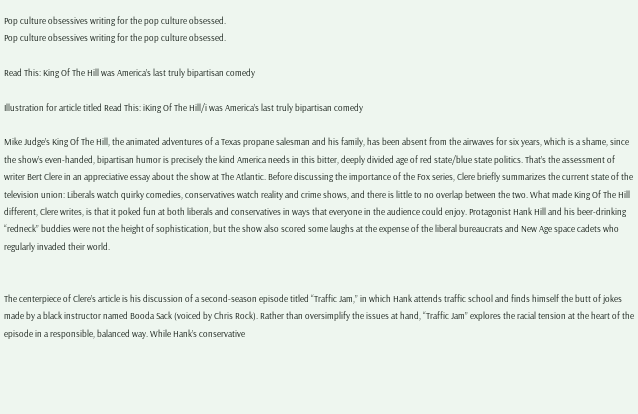Pop culture obsessives writing for the pop culture obsessed.
Pop culture obsessives writing for the pop culture obsessed.

Read This: King Of The Hill was America’s last truly bipartisan comedy

Illustration for article titled Read This: iKing Of The Hill/i was America’s last truly bipartisan comedy

Mike Judge’s King Of The Hill, the animated adventures of a Texas propane salesman and his family, has been absent from the airwaves for six years, which is a shame, since the show’s even-handed, bipartisan humor is precisely the kind America needs in this bitter, deeply divided age of red state/blue state politics. That’s the assessment of writer Bert Clere in an appreciative essay about the show at The Atlantic. Before discussing the importance of the Fox series, Clere briefly summarizes the current state of the television union: Liberals watch quirky comedies, conservatives watch reality and crime shows, and there is little to no overlap between the two. What made King Of The Hill different, Clere writes, is that it poked fun at both liberals and conservatives in ways that everyone in the audience could enjoy. Protagonist Hank Hill and his beer-drinking “redneck” buddies were not the height of sophistication, but the show also scored some laughs at the expense of the liberal bureaucrats and New Age space cadets who regularly invaded their world.


The centerpiece of Clere’s article is his discussion of a second-season episode titled “Traffic Jam,” in which Hank attends traffic school and finds himself the butt of jokes made by a black instructor named Booda Sack (voiced by Chris Rock). Rather than oversimplify the issues at hand, “Traffic Jam” explores the racial tension at the heart of the episode in a responsible, balanced way. While Hank’s conservative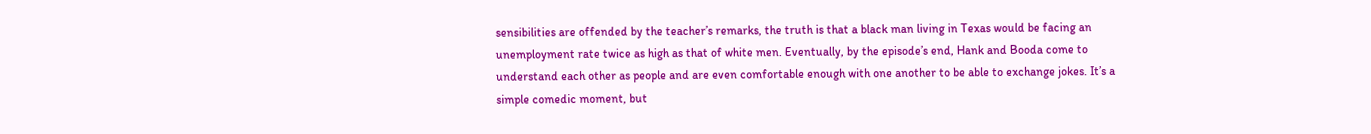sensibilities are offended by the teacher’s remarks, the truth is that a black man living in Texas would be facing an unemployment rate twice as high as that of white men. Eventually, by the episode’s end, Hank and Booda come to understand each other as people and are even comfortable enough with one another to be able to exchange jokes. It’s a simple comedic moment, but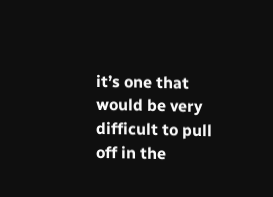it’s one that would be very difficult to pull off in the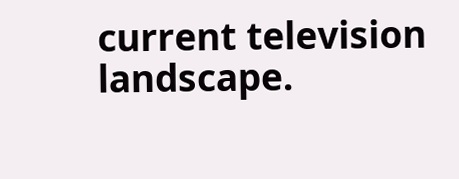current television landscape.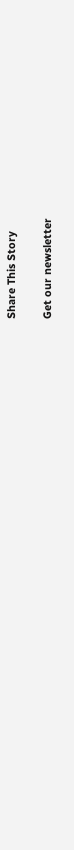Share This Story

Get our newsletter